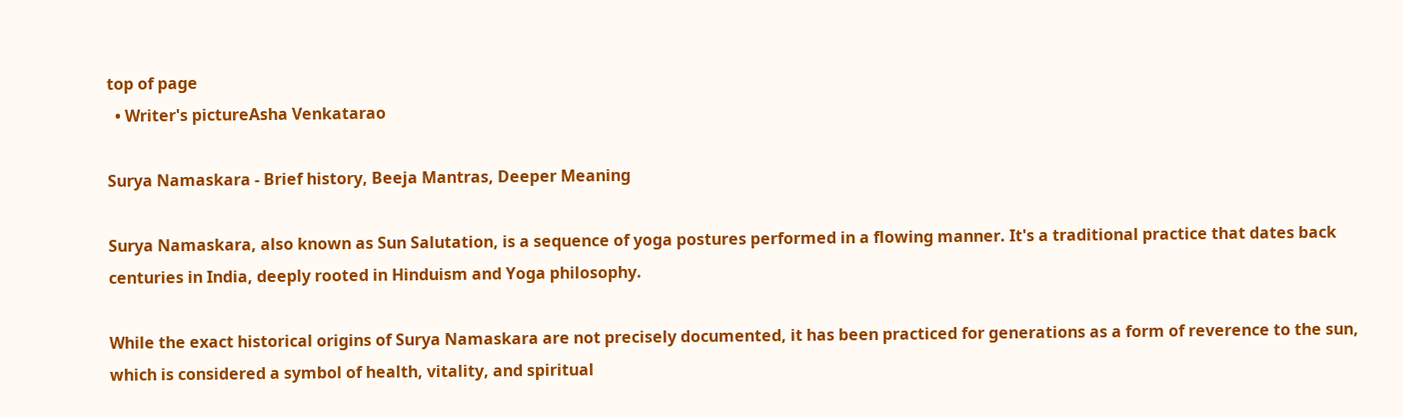top of page
  • Writer's pictureAsha Venkatarao

Surya Namaskara - Brief history, Beeja Mantras, Deeper Meaning

Surya Namaskara, also known as Sun Salutation, is a sequence of yoga postures performed in a flowing manner. It's a traditional practice that dates back centuries in India, deeply rooted in Hinduism and Yoga philosophy.

While the exact historical origins of Surya Namaskara are not precisely documented, it has been practiced for generations as a form of reverence to the sun, which is considered a symbol of health, vitality, and spiritual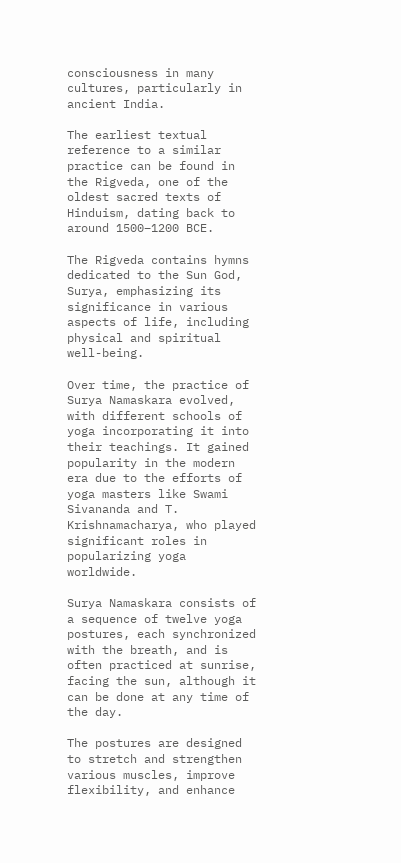consciousness in many cultures, particularly in ancient India.

The earliest textual reference to a similar practice can be found in the Rigveda, one of the oldest sacred texts of Hinduism, dating back to around 1500–1200 BCE.

The Rigveda contains hymns dedicated to the Sun God, Surya, emphasizing its significance in various aspects of life, including physical and spiritual well-being.

Over time, the practice of Surya Namaskara evolved, with different schools of yoga incorporating it into their teachings. It gained popularity in the modern era due to the efforts of yoga masters like Swami Sivananda and T. Krishnamacharya, who played significant roles in popularizing yoga worldwide.

Surya Namaskara consists of a sequence of twelve yoga postures, each synchronized with the breath, and is often practiced at sunrise, facing the sun, although it can be done at any time of the day.

The postures are designed to stretch and strengthen various muscles, improve flexibility, and enhance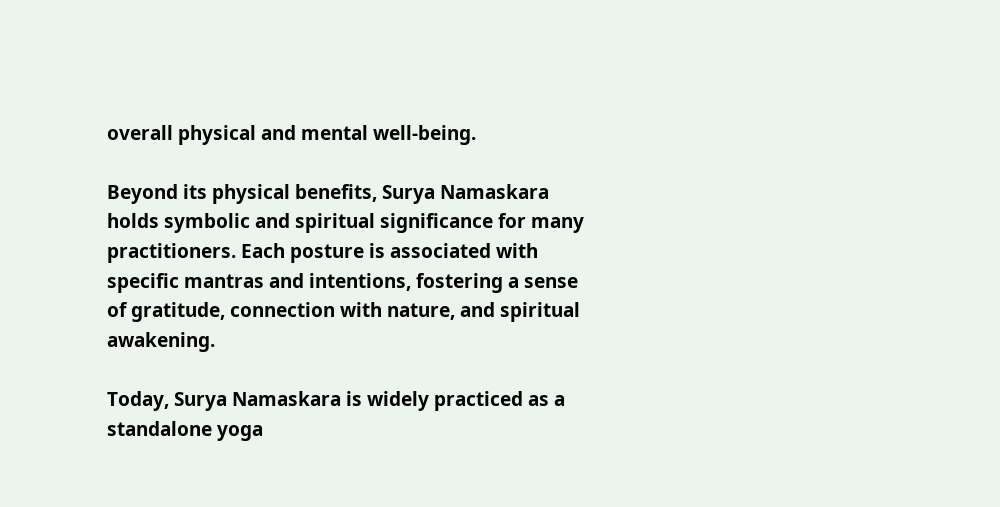overall physical and mental well-being.

Beyond its physical benefits, Surya Namaskara holds symbolic and spiritual significance for many practitioners. Each posture is associated with specific mantras and intentions, fostering a sense of gratitude, connection with nature, and spiritual awakening.

Today, Surya Namaskara is widely practiced as a standalone yoga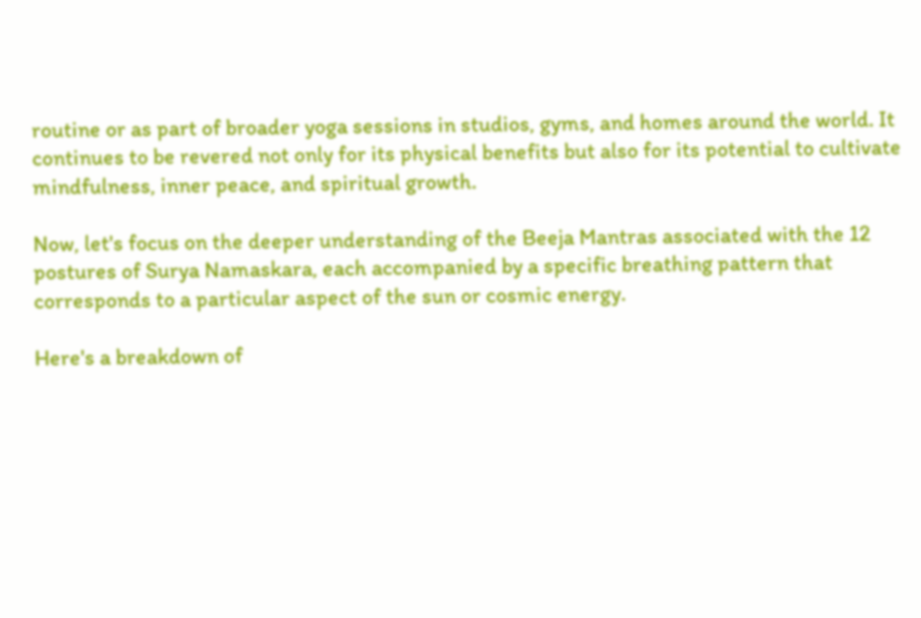routine or as part of broader yoga sessions in studios, gyms, and homes around the world. It continues to be revered not only for its physical benefits but also for its potential to cultivate mindfulness, inner peace, and spiritual growth.

Now, let's focus on the deeper understanding of the Beeja Mantras associated with the 12 postures of Surya Namaskara, each accompanied by a specific breathing pattern that corresponds to a particular aspect of the sun or cosmic energy.

Here's a breakdown of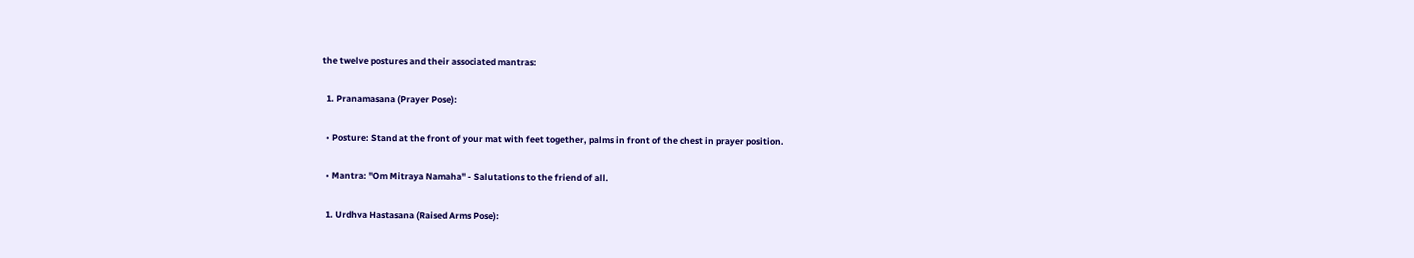the twelve postures and their associated mantras:

  1. Pranamasana (Prayer Pose):

  • Posture: Stand at the front of your mat with feet together, palms in front of the chest in prayer position.

  • Mantra: "Om Mitraya Namaha" - Salutations to the friend of all.

  1. Urdhva Hastasana (Raised Arms Pose):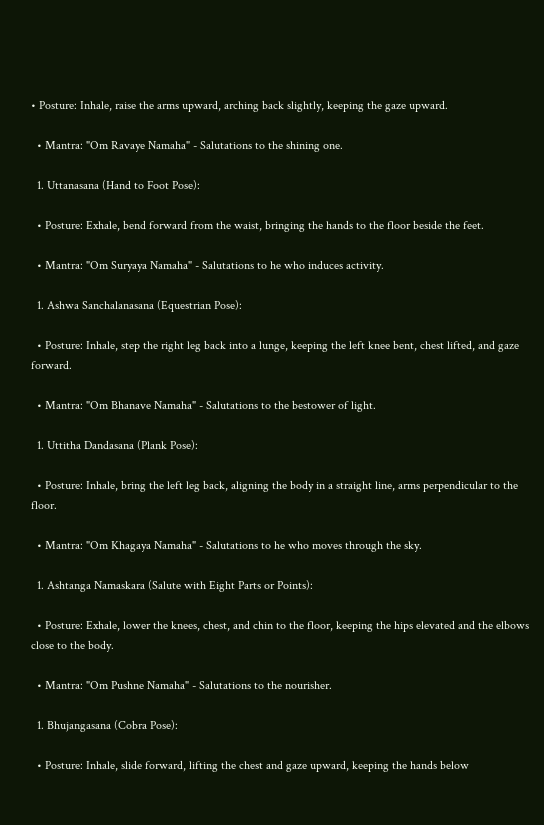• Posture: Inhale, raise the arms upward, arching back slightly, keeping the gaze upward.

  • Mantra: "Om Ravaye Namaha" - Salutations to the shining one.

  1. Uttanasana (Hand to Foot Pose):

  • Posture: Exhale, bend forward from the waist, bringing the hands to the floor beside the feet.

  • Mantra: "Om Suryaya Namaha" - Salutations to he who induces activity.

  1. Ashwa Sanchalanasana (Equestrian Pose):

  • Posture: Inhale, step the right leg back into a lunge, keeping the left knee bent, chest lifted, and gaze forward.

  • Mantra: "Om Bhanave Namaha" - Salutations to the bestower of light.

  1. Uttitha Dandasana (Plank Pose):

  • Posture: Inhale, bring the left leg back, aligning the body in a straight line, arms perpendicular to the floor.

  • Mantra: "Om Khagaya Namaha" - Salutations to he who moves through the sky.

  1. Ashtanga Namaskara (Salute with Eight Parts or Points):

  • Posture: Exhale, lower the knees, chest, and chin to the floor, keeping the hips elevated and the elbows close to the body.

  • Mantra: "Om Pushne Namaha" - Salutations to the nourisher.

  1. Bhujangasana (Cobra Pose):

  • Posture: Inhale, slide forward, lifting the chest and gaze upward, keeping the hands below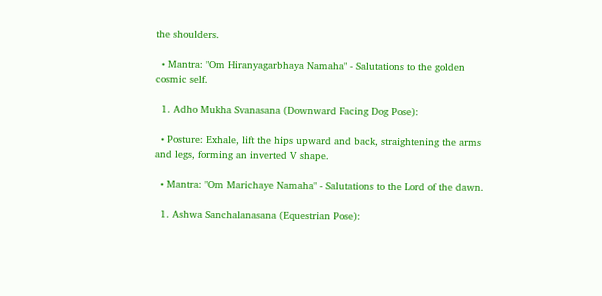the shoulders.

  • Mantra: "Om Hiranyagarbhaya Namaha" - Salutations to the golden cosmic self.

  1. Adho Mukha Svanasana (Downward Facing Dog Pose):

  • Posture: Exhale, lift the hips upward and back, straightening the arms and legs, forming an inverted V shape.

  • Mantra: "Om Marichaye Namaha" - Salutations to the Lord of the dawn.

  1. Ashwa Sanchalanasana (Equestrian Pose):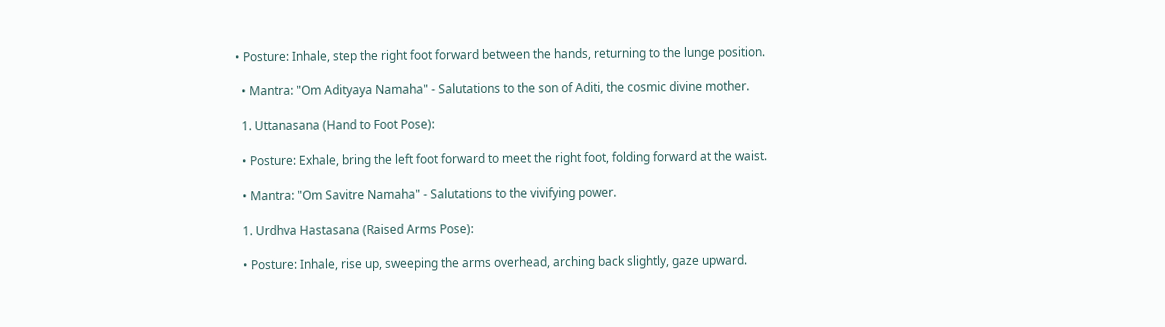• Posture: Inhale, step the right foot forward between the hands, returning to the lunge position.

  • Mantra: "Om Adityaya Namaha" - Salutations to the son of Aditi, the cosmic divine mother.

  1. Uttanasana (Hand to Foot Pose):

  • Posture: Exhale, bring the left foot forward to meet the right foot, folding forward at the waist.

  • Mantra: "Om Savitre Namaha" - Salutations to the vivifying power.

  1. Urdhva Hastasana (Raised Arms Pose):

  • Posture: Inhale, rise up, sweeping the arms overhead, arching back slightly, gaze upward.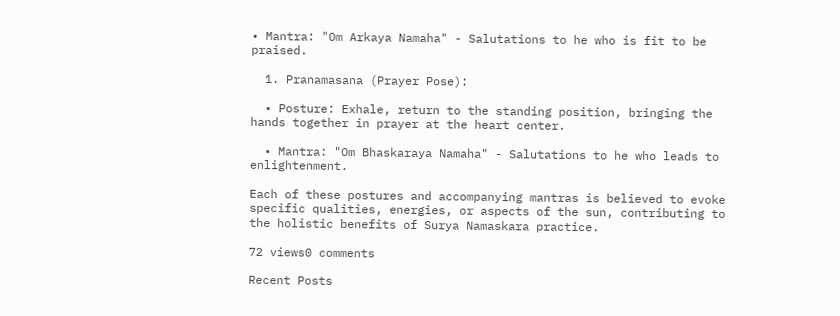• Mantra: "Om Arkaya Namaha" - Salutations to he who is fit to be praised.

  1. Pranamasana (Prayer Pose):

  • Posture: Exhale, return to the standing position, bringing the hands together in prayer at the heart center.

  • Mantra: "Om Bhaskaraya Namaha" - Salutations to he who leads to enlightenment.

Each of these postures and accompanying mantras is believed to evoke specific qualities, energies, or aspects of the sun, contributing to the holistic benefits of Surya Namaskara practice.

72 views0 comments

Recent Posts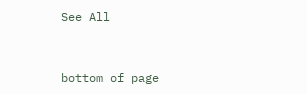See All


bottom of page